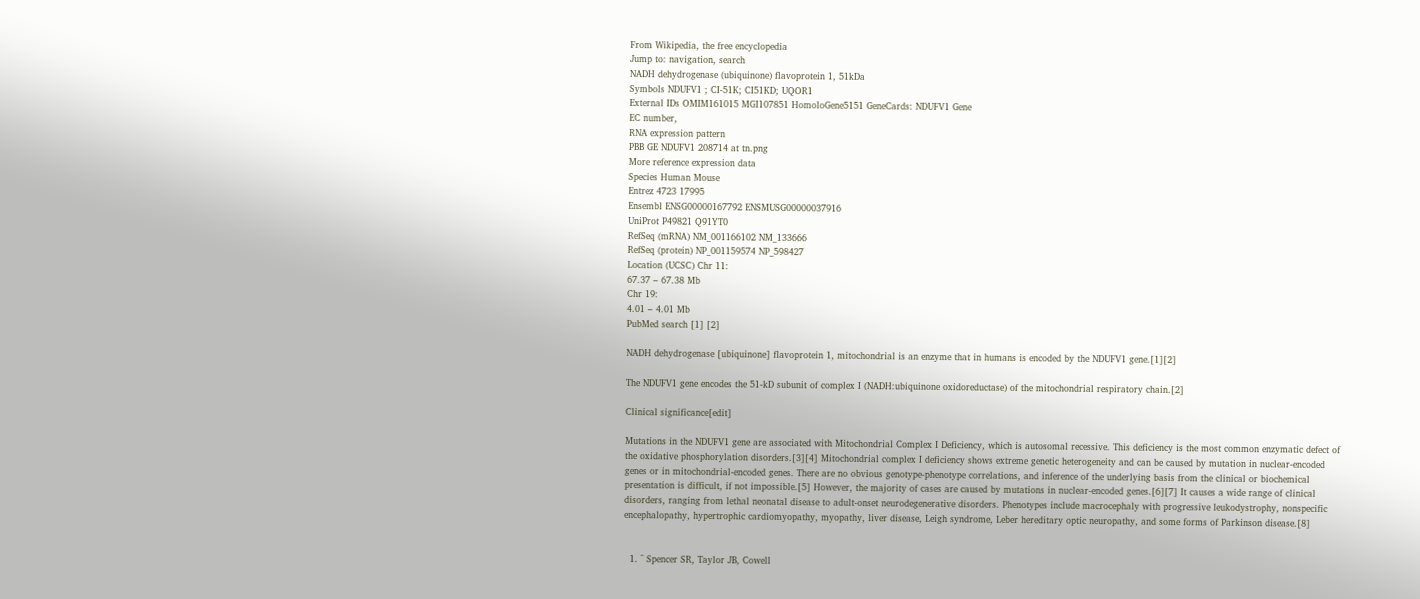From Wikipedia, the free encyclopedia
Jump to: navigation, search
NADH dehydrogenase (ubiquinone) flavoprotein 1, 51kDa
Symbols NDUFV1 ; CI-51K; CI51KD; UQOR1
External IDs OMIM161015 MGI107851 HomoloGene5151 GeneCards: NDUFV1 Gene
EC number,
RNA expression pattern
PBB GE NDUFV1 208714 at tn.png
More reference expression data
Species Human Mouse
Entrez 4723 17995
Ensembl ENSG00000167792 ENSMUSG00000037916
UniProt P49821 Q91YT0
RefSeq (mRNA) NM_001166102 NM_133666
RefSeq (protein) NP_001159574 NP_598427
Location (UCSC) Chr 11:
67.37 – 67.38 Mb
Chr 19:
4.01 – 4.01 Mb
PubMed search [1] [2]

NADH dehydrogenase [ubiquinone] flavoprotein 1, mitochondrial is an enzyme that in humans is encoded by the NDUFV1 gene.[1][2]

The NDUFV1 gene encodes the 51-kD subunit of complex I (NADH:ubiquinone oxidoreductase) of the mitochondrial respiratory chain.[2]

Clinical significance[edit]

Mutations in the NDUFV1 gene are associated with Mitochondrial Complex I Deficiency, which is autosomal recessive. This deficiency is the most common enzymatic defect of the oxidative phosphorylation disorders.[3][4] Mitochondrial complex I deficiency shows extreme genetic heterogeneity and can be caused by mutation in nuclear-encoded genes or in mitochondrial-encoded genes. There are no obvious genotype-phenotype correlations, and inference of the underlying basis from the clinical or biochemical presentation is difficult, if not impossible.[5] However, the majority of cases are caused by mutations in nuclear-encoded genes.[6][7] It causes a wide range of clinical disorders, ranging from lethal neonatal disease to adult-onset neurodegenerative disorders. Phenotypes include macrocephaly with progressive leukodystrophy, nonspecific encephalopathy, hypertrophic cardiomyopathy, myopathy, liver disease, Leigh syndrome, Leber hereditary optic neuropathy, and some forms of Parkinson disease.[8]


  1. ^ Spencer SR, Taylor JB, Cowell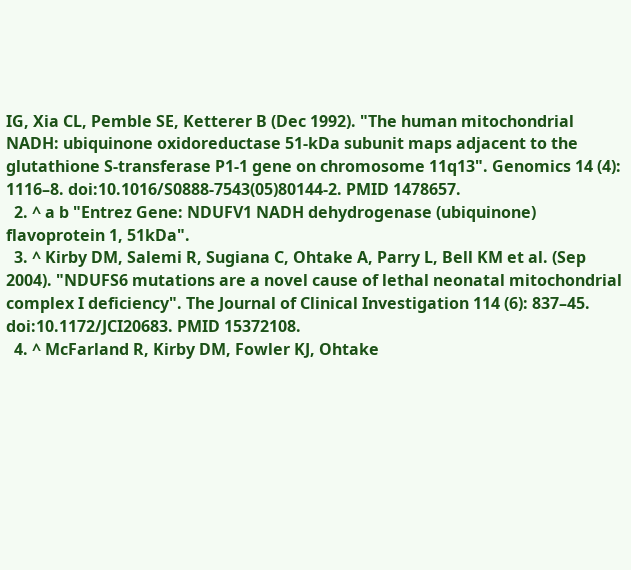IG, Xia CL, Pemble SE, Ketterer B (Dec 1992). "The human mitochondrial NADH: ubiquinone oxidoreductase 51-kDa subunit maps adjacent to the glutathione S-transferase P1-1 gene on chromosome 11q13". Genomics 14 (4): 1116–8. doi:10.1016/S0888-7543(05)80144-2. PMID 1478657.
  2. ^ a b "Entrez Gene: NDUFV1 NADH dehydrogenase (ubiquinone) flavoprotein 1, 51kDa".
  3. ^ Kirby DM, Salemi R, Sugiana C, Ohtake A, Parry L, Bell KM et al. (Sep 2004). "NDUFS6 mutations are a novel cause of lethal neonatal mitochondrial complex I deficiency". The Journal of Clinical Investigation 114 (6): 837–45. doi:10.1172/JCI20683. PMID 15372108.
  4. ^ McFarland R, Kirby DM, Fowler KJ, Ohtake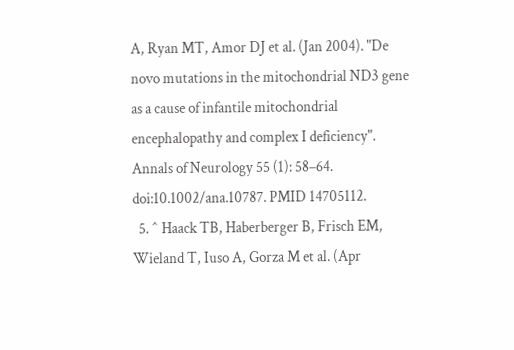A, Ryan MT, Amor DJ et al. (Jan 2004). "De novo mutations in the mitochondrial ND3 gene as a cause of infantile mitochondrial encephalopathy and complex I deficiency". Annals of Neurology 55 (1): 58–64. doi:10.1002/ana.10787. PMID 14705112.
  5. ^ Haack TB, Haberberger B, Frisch EM, Wieland T, Iuso A, Gorza M et al. (Apr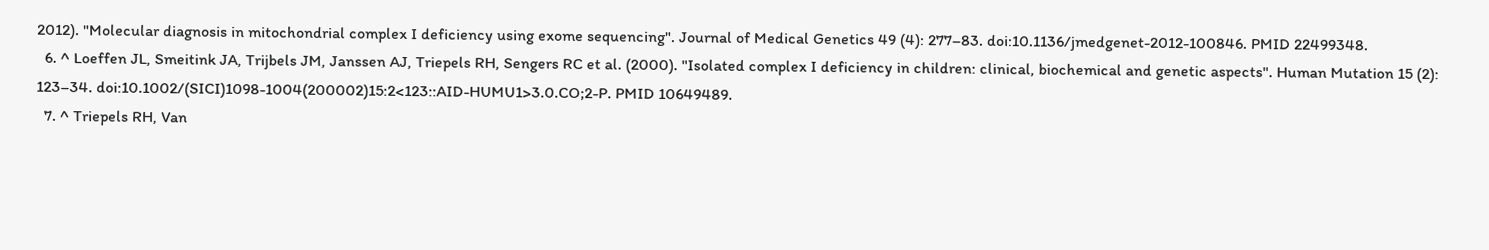2012). "Molecular diagnosis in mitochondrial complex I deficiency using exome sequencing". Journal of Medical Genetics 49 (4): 277–83. doi:10.1136/jmedgenet-2012-100846. PMID 22499348.
  6. ^ Loeffen JL, Smeitink JA, Trijbels JM, Janssen AJ, Triepels RH, Sengers RC et al. (2000). "Isolated complex I deficiency in children: clinical, biochemical and genetic aspects". Human Mutation 15 (2): 123–34. doi:10.1002/(SICI)1098-1004(200002)15:2<123::AID-HUMU1>3.0.CO;2-P. PMID 10649489.
  7. ^ Triepels RH, Van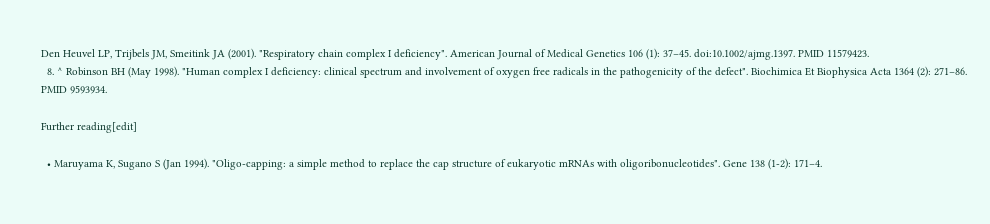Den Heuvel LP, Trijbels JM, Smeitink JA (2001). "Respiratory chain complex I deficiency". American Journal of Medical Genetics 106 (1): 37–45. doi:10.1002/ajmg.1397. PMID 11579423.
  8. ^ Robinson BH (May 1998). "Human complex I deficiency: clinical spectrum and involvement of oxygen free radicals in the pathogenicity of the defect". Biochimica Et Biophysica Acta 1364 (2): 271–86. PMID 9593934.

Further reading[edit]

  • Maruyama K, Sugano S (Jan 1994). "Oligo-capping: a simple method to replace the cap structure of eukaryotic mRNAs with oligoribonucleotides". Gene 138 (1-2): 171–4.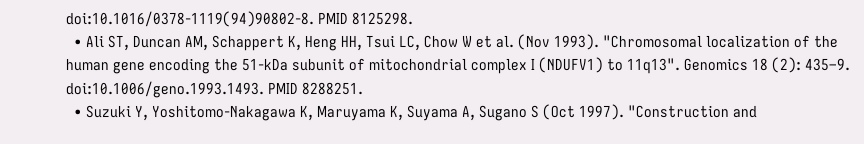doi:10.1016/0378-1119(94)90802-8. PMID 8125298.
  • Ali ST, Duncan AM, Schappert K, Heng HH, Tsui LC, Chow W et al. (Nov 1993). "Chromosomal localization of the human gene encoding the 51-kDa subunit of mitochondrial complex I (NDUFV1) to 11q13". Genomics 18 (2): 435–9. doi:10.1006/geno.1993.1493. PMID 8288251.
  • Suzuki Y, Yoshitomo-Nakagawa K, Maruyama K, Suyama A, Sugano S (Oct 1997). "Construction and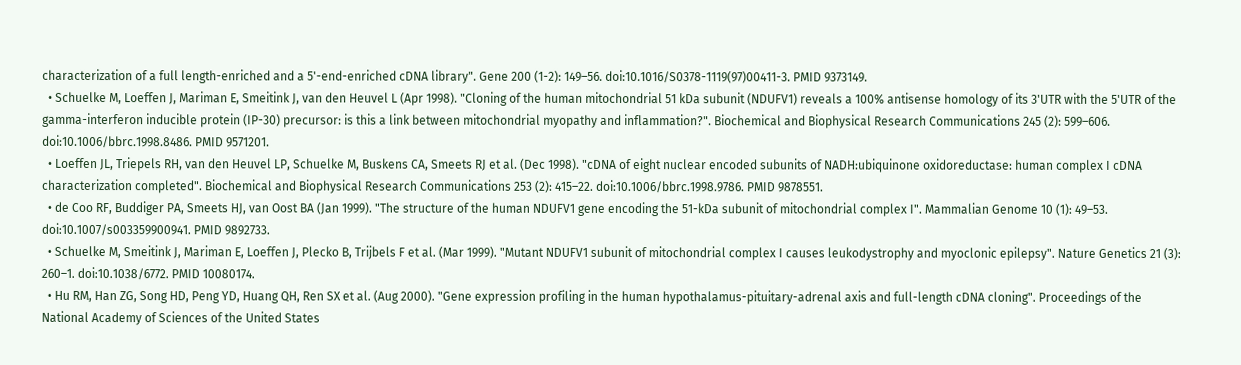characterization of a full length-enriched and a 5'-end-enriched cDNA library". Gene 200 (1-2): 149–56. doi:10.1016/S0378-1119(97)00411-3. PMID 9373149.
  • Schuelke M, Loeffen J, Mariman E, Smeitink J, van den Heuvel L (Apr 1998). "Cloning of the human mitochondrial 51 kDa subunit (NDUFV1) reveals a 100% antisense homology of its 3'UTR with the 5'UTR of the gamma-interferon inducible protein (IP-30) precursor: is this a link between mitochondrial myopathy and inflammation?". Biochemical and Biophysical Research Communications 245 (2): 599–606. doi:10.1006/bbrc.1998.8486. PMID 9571201.
  • Loeffen JL, Triepels RH, van den Heuvel LP, Schuelke M, Buskens CA, Smeets RJ et al. (Dec 1998). "cDNA of eight nuclear encoded subunits of NADH:ubiquinone oxidoreductase: human complex I cDNA characterization completed". Biochemical and Biophysical Research Communications 253 (2): 415–22. doi:10.1006/bbrc.1998.9786. PMID 9878551.
  • de Coo RF, Buddiger PA, Smeets HJ, van Oost BA (Jan 1999). "The structure of the human NDUFV1 gene encoding the 51-kDa subunit of mitochondrial complex I". Mammalian Genome 10 (1): 49–53. doi:10.1007/s003359900941. PMID 9892733.
  • Schuelke M, Smeitink J, Mariman E, Loeffen J, Plecko B, Trijbels F et al. (Mar 1999). "Mutant NDUFV1 subunit of mitochondrial complex I causes leukodystrophy and myoclonic epilepsy". Nature Genetics 21 (3): 260–1. doi:10.1038/6772. PMID 10080174.
  • Hu RM, Han ZG, Song HD, Peng YD, Huang QH, Ren SX et al. (Aug 2000). "Gene expression profiling in the human hypothalamus-pituitary-adrenal axis and full-length cDNA cloning". Proceedings of the National Academy of Sciences of the United States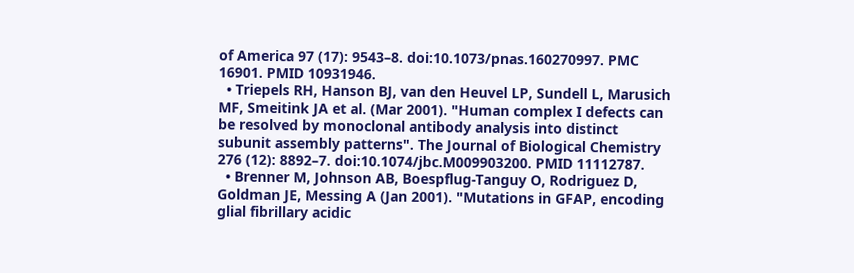of America 97 (17): 9543–8. doi:10.1073/pnas.160270997. PMC 16901. PMID 10931946.
  • Triepels RH, Hanson BJ, van den Heuvel LP, Sundell L, Marusich MF, Smeitink JA et al. (Mar 2001). "Human complex I defects can be resolved by monoclonal antibody analysis into distinct subunit assembly patterns". The Journal of Biological Chemistry 276 (12): 8892–7. doi:10.1074/jbc.M009903200. PMID 11112787.
  • Brenner M, Johnson AB, Boespflug-Tanguy O, Rodriguez D, Goldman JE, Messing A (Jan 2001). "Mutations in GFAP, encoding glial fibrillary acidic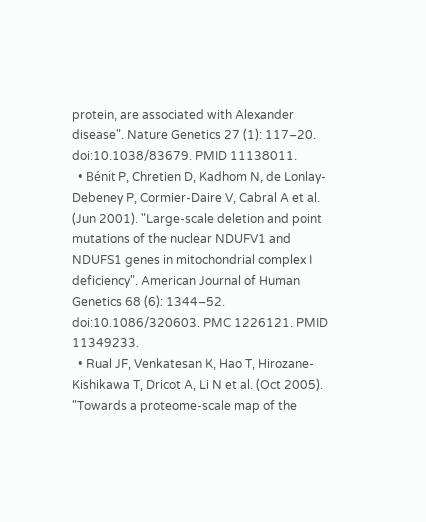protein, are associated with Alexander disease". Nature Genetics 27 (1): 117–20. doi:10.1038/83679. PMID 11138011.
  • Bénit P, Chretien D, Kadhom N, de Lonlay-Debeney P, Cormier-Daire V, Cabral A et al. (Jun 2001). "Large-scale deletion and point mutations of the nuclear NDUFV1 and NDUFS1 genes in mitochondrial complex I deficiency". American Journal of Human Genetics 68 (6): 1344–52. doi:10.1086/320603. PMC 1226121. PMID 11349233.
  • Rual JF, Venkatesan K, Hao T, Hirozane-Kishikawa T, Dricot A, Li N et al. (Oct 2005). "Towards a proteome-scale map of the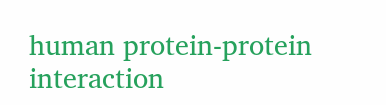human protein-protein interaction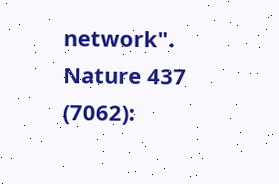network". Nature 437 (7062):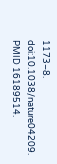1173–8. doi:10.1038/nature04209. PMID 16189514.